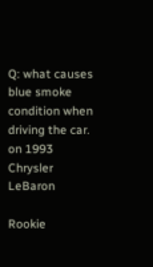Q: what causes blue smoke condition when driving the car. on 1993 Chrysler LeBaron

Rookie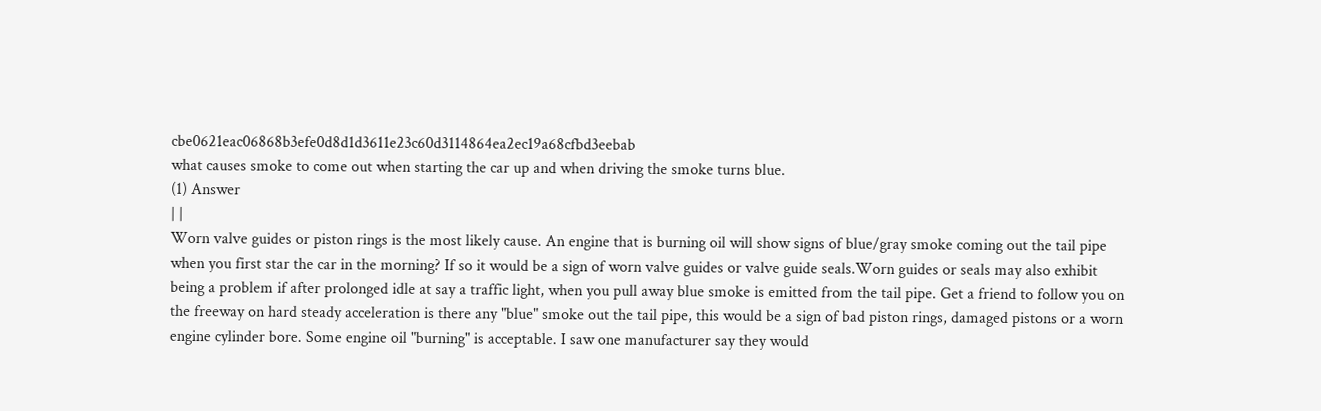cbe0621eac06868b3efe0d8d1d3611e23c60d3114864ea2ec19a68cfbd3eebab
what causes smoke to come out when starting the car up and when driving the smoke turns blue.
(1) Answer
| |
Worn valve guides or piston rings is the most likely cause. An engine that is burning oil will show signs of blue/gray smoke coming out the tail pipe when you first star the car in the morning? If so it would be a sign of worn valve guides or valve guide seals.Worn guides or seals may also exhibit being a problem if after prolonged idle at say a traffic light, when you pull away blue smoke is emitted from the tail pipe. Get a friend to follow you on the freeway on hard steady acceleration is there any "blue" smoke out the tail pipe, this would be a sign of bad piston rings, damaged pistons or a worn engine cylinder bore. Some engine oil "burning" is acceptable. I saw one manufacturer say they would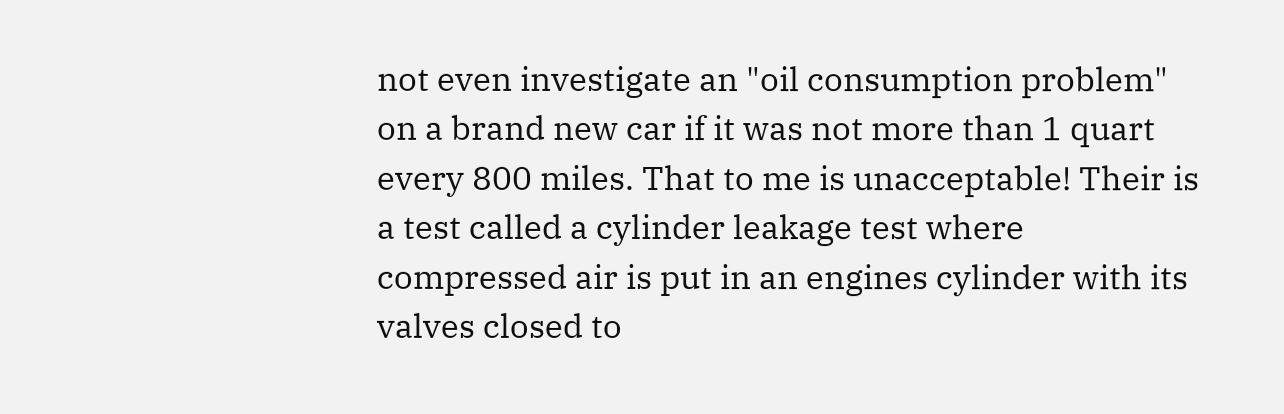not even investigate an "oil consumption problem" on a brand new car if it was not more than 1 quart every 800 miles. That to me is unacceptable! Their is a test called a cylinder leakage test where compressed air is put in an engines cylinder with its valves closed to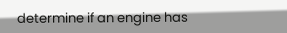determine if an engine has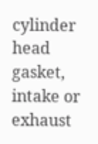cylinder head gasket, intake or exhaust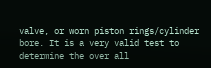valve, or worn piston rings/cylinder bore. It is a very valid test to determine the over all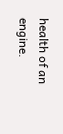health of an engine.